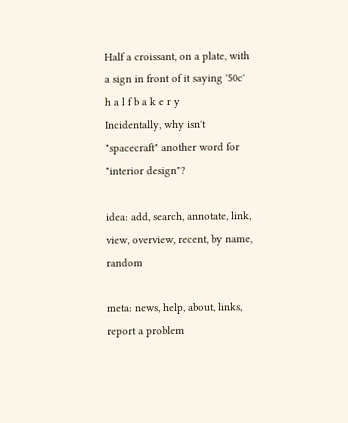Half a croissant, on a plate, with a sign in front of it saying '50c'
h a l f b a k e r y
Incidentally, why isn't "spacecraft" another word for "interior design"?

idea: add, search, annotate, link, view, overview, recent, by name, random

meta: news, help, about, links, report a problem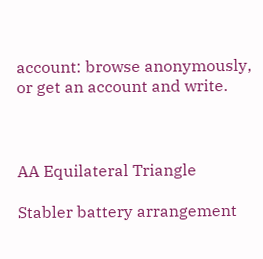account: browse anonymously, or get an account and write.



AA Equilateral Triangle

Stabler battery arrangement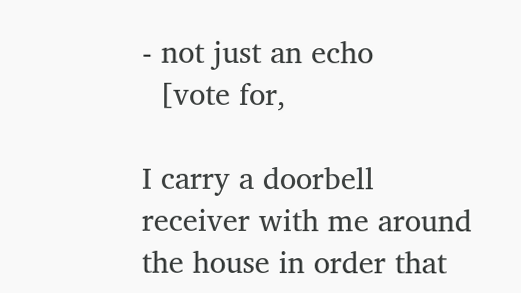- not just an echo
  [vote for,

I carry a doorbell receiver with me around the house in order that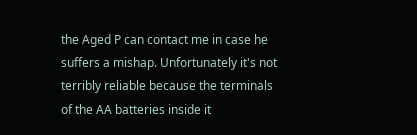the Aged P can contact me in case he suffers a mishap. Unfortunately it's not terribly reliable because the terminals of the AA batteries inside it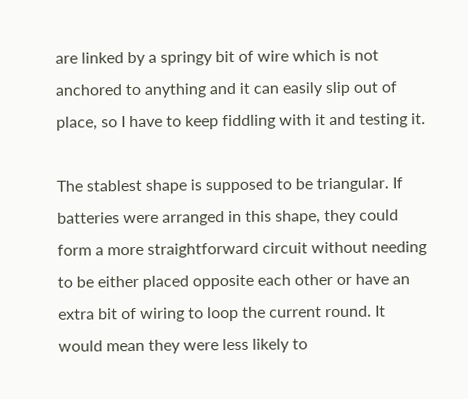are linked by a springy bit of wire which is not anchored to anything and it can easily slip out of place, so I have to keep fiddling with it and testing it.

The stablest shape is supposed to be triangular. If batteries were arranged in this shape, they could form a more straightforward circuit without needing to be either placed opposite each other or have an extra bit of wiring to loop the current round. It would mean they were less likely to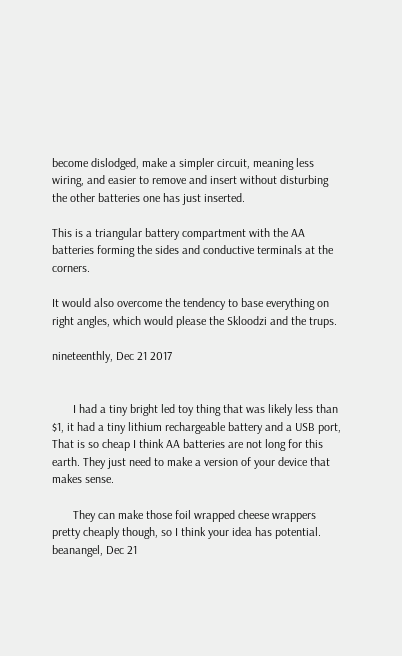become dislodged, make a simpler circuit, meaning less wiring, and easier to remove and insert without disturbing the other batteries one has just inserted.

This is a triangular battery compartment with the AA batteries forming the sides and conductive terminals at the corners.

It would also overcome the tendency to base everything on right angles, which would please the Skloodzi and the trups.

nineteenthly, Dec 21 2017


       I had a tiny bright led toy thing that was likely less than $1, it had a tiny lithium rechargeable battery and a USB port, That is so cheap I think AA batteries are not long for this earth. They just need to make a version of your device that makes sense.

       They can make those foil wrapped cheese wrappers pretty cheaply though, so I think your idea has potential.
beanangel, Dec 21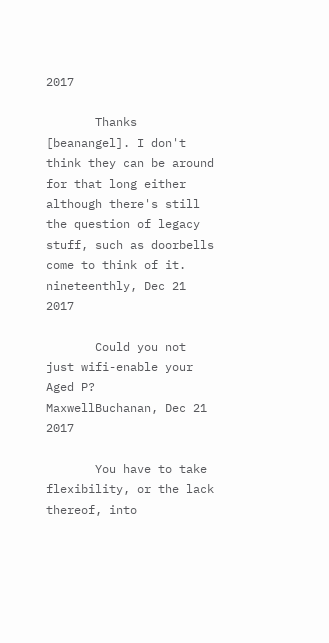2017

       Thanks [beanangel]. I don't think they can be around for that long either although there's still the question of legacy stuff, such as doorbells come to think of it.
nineteenthly, Dec 21 2017

       Could you not just wifi-enable your Aged P?
MaxwellBuchanan, Dec 21 2017

       You have to take flexibility, or the lack thereof, into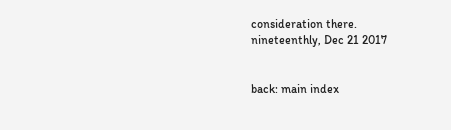consideration there.
nineteenthly, Dec 21 2017


back: main index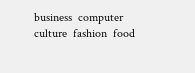business  computer  culture  fashion  food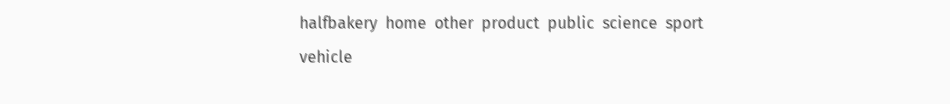halfbakery  home  other  product  public  science  sport  vehicle